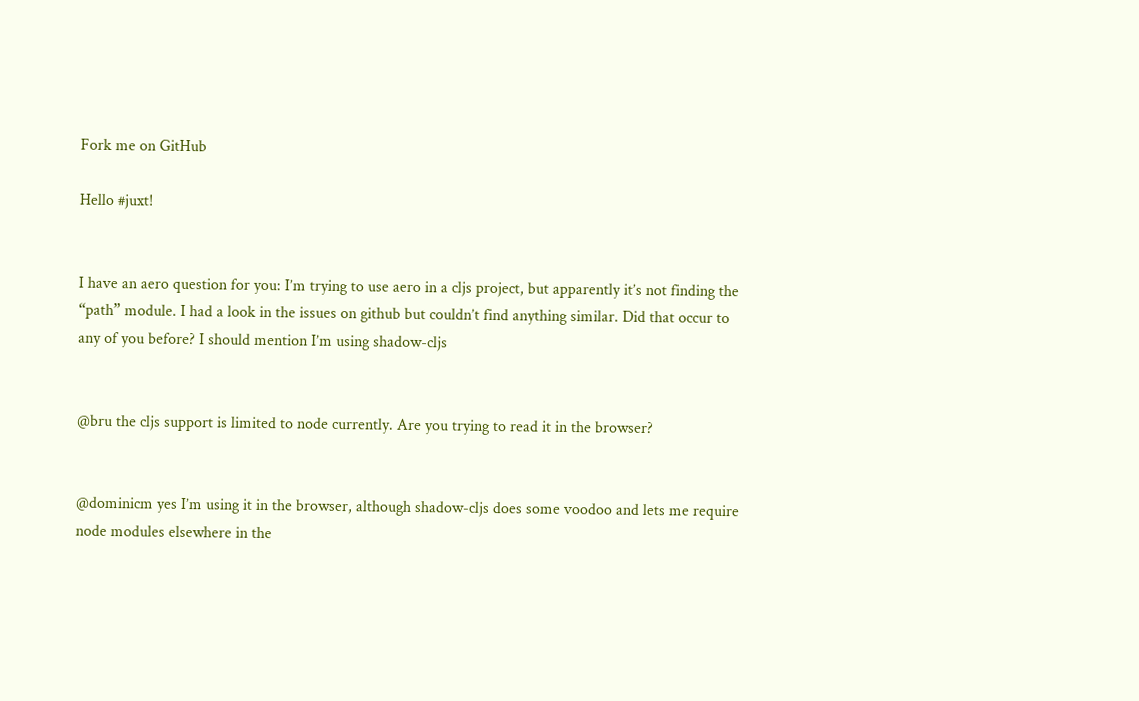Fork me on GitHub

Hello #juxt!


I have an aero question for you: I’m trying to use aero in a cljs project, but apparently it’s not finding the “path” module. I had a look in the issues on github but couldn’t find anything similar. Did that occur to any of you before? I should mention I’m using shadow-cljs


@bru the cljs support is limited to node currently. Are you trying to read it in the browser?


@dominicm yes I’m using it in the browser, although shadow-cljs does some voodoo and lets me require node modules elsewhere in the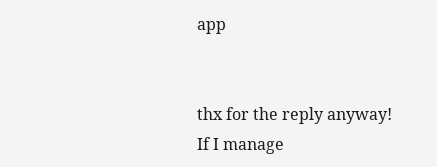app


thx for the reply anyway! If I manage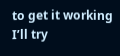to get it working I’ll try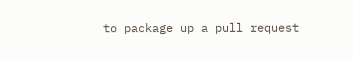to package up a pull request